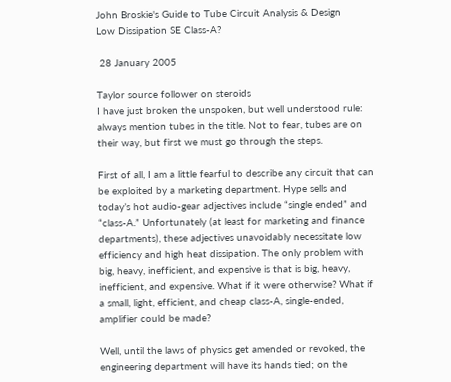John Broskie's Guide to Tube Circuit Analysis & Design
Low Dissipation SE Class-A?

 28 January 2005

Taylor source follower on steroids
I have just broken the unspoken, but well understood rule: always mention tubes in the title. Not to fear, tubes are on their way, but first we must go through the steps.

First of all, I am a little fearful to describe any circuit that can be exploited by a marketing department. Hype sells and today’s hot audio-gear adjectives include “single ended” and “class-A.” Unfortunately (at least for marketing and finance departments), these adjectives unavoidably necessitate low efficiency and high heat dissipation. The only problem with big, heavy, inefficient, and expensive is that is big, heavy, inefficient, and expensive. What if it were otherwise? What if a small, light, efficient, and cheap class-A, single-ended, amplifier could be made?

Well, until the laws of physics get amended or revoked, the engineering department will have its hands tied; on the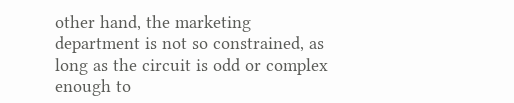other hand, the marketing department is not so constrained, as long as the circuit is odd or complex enough to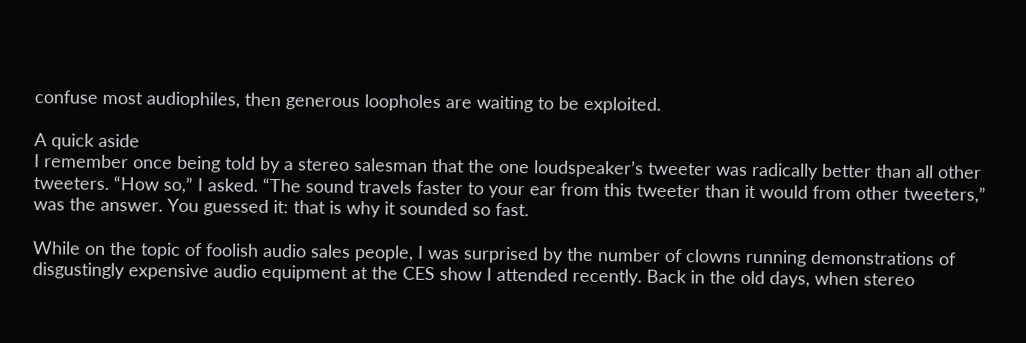confuse most audiophiles, then generous loopholes are waiting to be exploited.

A quick aside
I remember once being told by a stereo salesman that the one loudspeaker’s tweeter was radically better than all other tweeters. “How so,” I asked. “The sound travels faster to your ear from this tweeter than it would from other tweeters,” was the answer. You guessed it: that is why it sounded so fast.

While on the topic of foolish audio sales people, I was surprised by the number of clowns running demonstrations of disgustingly expensive audio equipment at the CES show I attended recently. Back in the old days, when stereo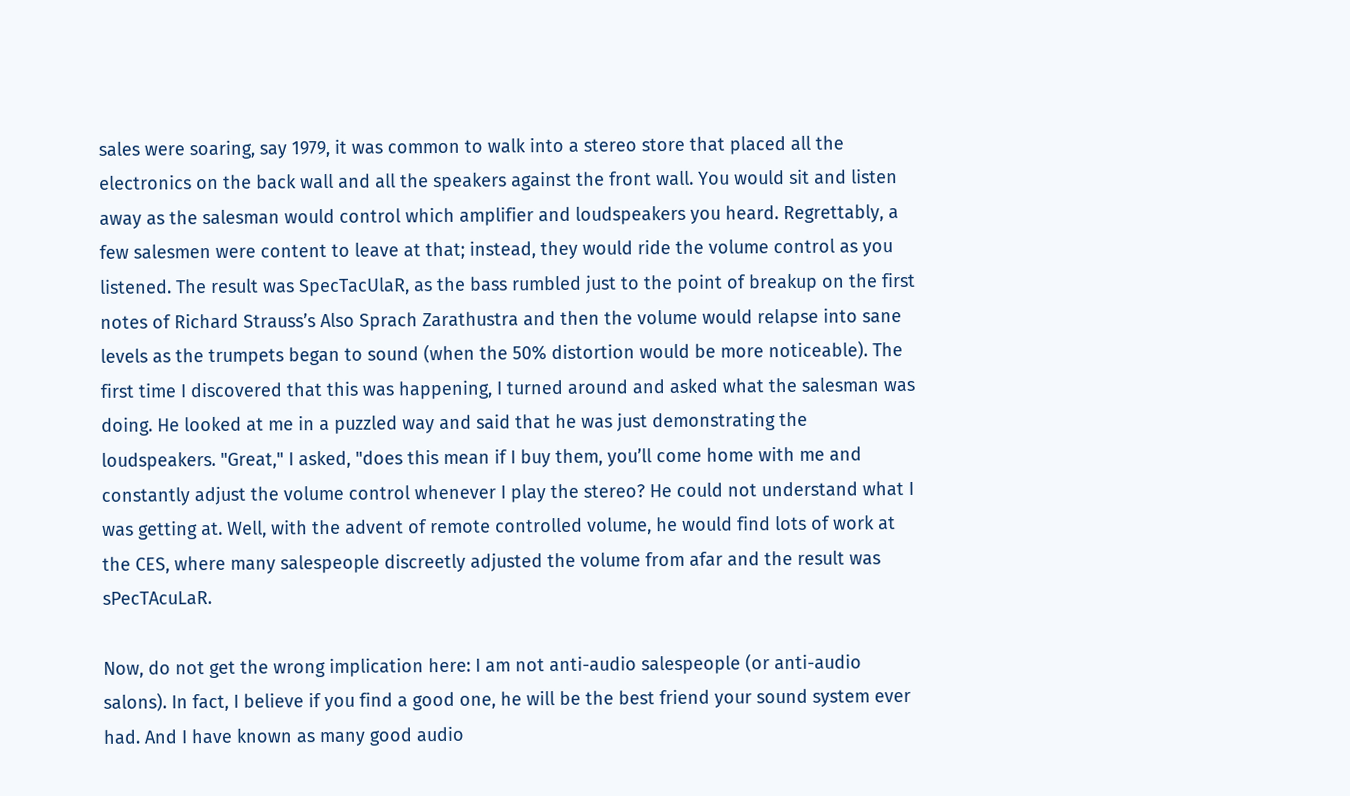sales were soaring, say 1979, it was common to walk into a stereo store that placed all the electronics on the back wall and all the speakers against the front wall. You would sit and listen away as the salesman would control which amplifier and loudspeakers you heard. Regrettably, a few salesmen were content to leave at that; instead, they would ride the volume control as you listened. The result was SpecTacUlaR, as the bass rumbled just to the point of breakup on the first notes of Richard Strauss’s Also Sprach Zarathustra and then the volume would relapse into sane levels as the trumpets began to sound (when the 50% distortion would be more noticeable). The first time I discovered that this was happening, I turned around and asked what the salesman was doing. He looked at me in a puzzled way and said that he was just demonstrating the loudspeakers. "Great," I asked, "does this mean if I buy them, you’ll come home with me and constantly adjust the volume control whenever I play the stereo? He could not understand what I was getting at. Well, with the advent of remote controlled volume, he would find lots of work at the CES, where many salespeople discreetly adjusted the volume from afar and the result was sPecTAcuLaR.

Now, do not get the wrong implication here: I am not anti-audio salespeople (or anti-audio salons). In fact, I believe if you find a good one, he will be the best friend your sound system ever had. And I have known as many good audio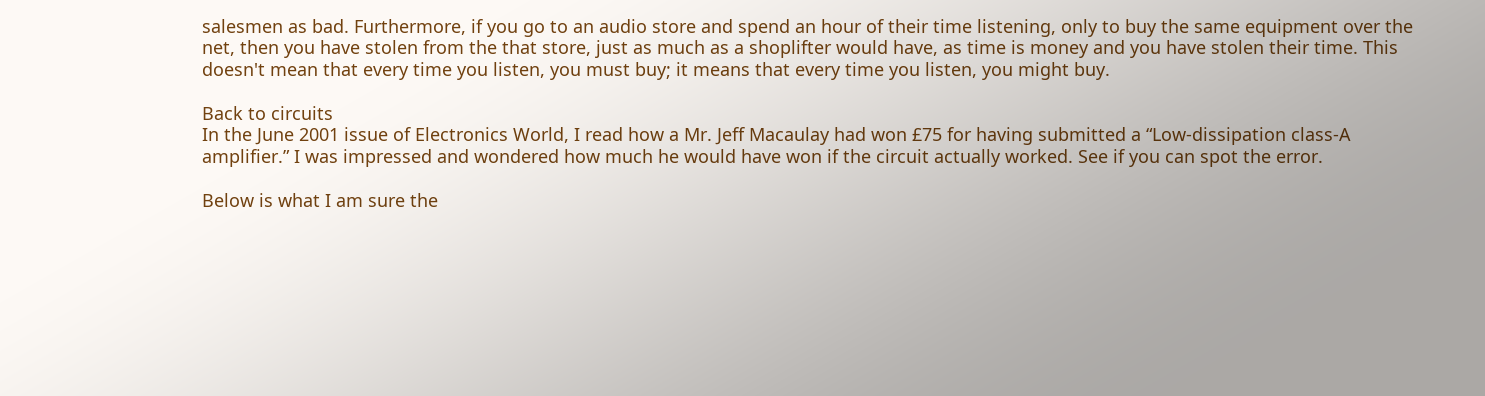salesmen as bad. Furthermore, if you go to an audio store and spend an hour of their time listening, only to buy the same equipment over the net, then you have stolen from the that store, just as much as a shoplifter would have, as time is money and you have stolen their time. This doesn't mean that every time you listen, you must buy; it means that every time you listen, you might buy.

Back to circuits
In the June 2001 issue of Electronics World, I read how a Mr. Jeff Macaulay had won £75 for having submitted a “Low-dissipation class-A amplifier.” I was impressed and wondered how much he would have won if the circuit actually worked. See if you can spot the error.

Below is what I am sure the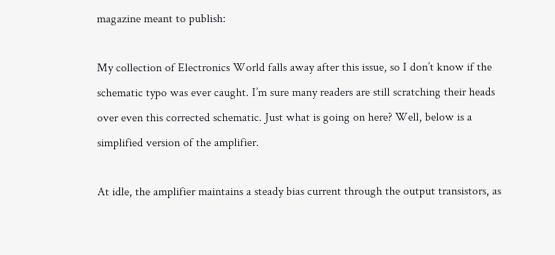magazine meant to publish:

My collection of Electronics World falls away after this issue, so I don’t know if the schematic typo was ever caught. I’m sure many readers are still scratching their heads over even this corrected schematic. Just what is going on here? Well, below is a simplified version of the amplifier.

At idle, the amplifier maintains a steady bias current through the output transistors, as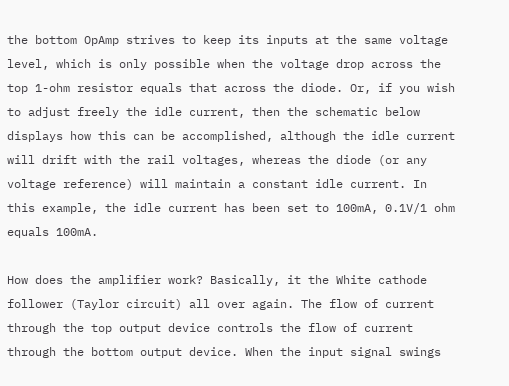the bottom OpAmp strives to keep its inputs at the same voltage level, which is only possible when the voltage drop across the top 1-ohm resistor equals that across the diode. Or, if you wish to adjust freely the idle current, then the schematic below displays how this can be accomplished, although the idle current will drift with the rail voltages, whereas the diode (or any voltage reference) will maintain a constant idle current. In this example, the idle current has been set to 100mA, 0.1V/1 ohm equals 100mA.

How does the amplifier work? Basically, it the White cathode follower (Taylor circuit) all over again. The flow of current through the top output device controls the flow of current through the bottom output device. When the input signal swings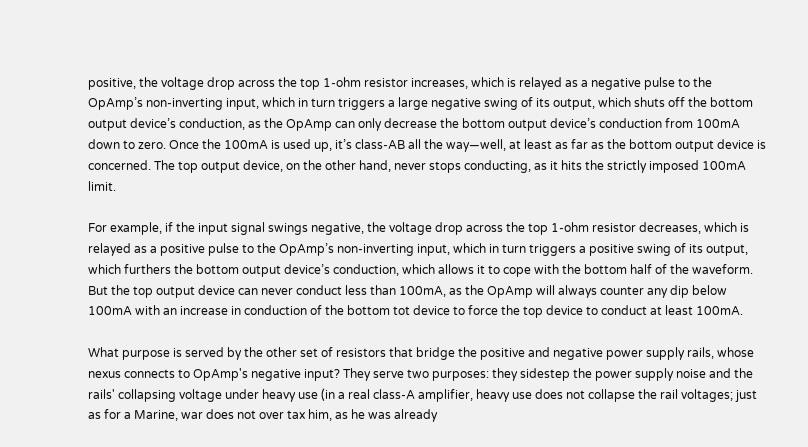positive, the voltage drop across the top 1-ohm resistor increases, which is relayed as a negative pulse to the OpAmp’s non-inverting input, which in turn triggers a large negative swing of its output, which shuts off the bottom output device’s conduction, as the OpAmp can only decrease the bottom output device’s conduction from 100mA down to zero. Once the 100mA is used up, it’s class-AB all the way—well, at least as far as the bottom output device is concerned. The top output device, on the other hand, never stops conducting, as it hits the strictly imposed 100mA limit.

For example, if the input signal swings negative, the voltage drop across the top 1-ohm resistor decreases, which is relayed as a positive pulse to the OpAmp’s non-inverting input, which in turn triggers a positive swing of its output, which furthers the bottom output device’s conduction, which allows it to cope with the bottom half of the waveform. But the top output device can never conduct less than 100mA, as the OpAmp will always counter any dip below 100mA with an increase in conduction of the bottom tot device to force the top device to conduct at least 100mA.

What purpose is served by the other set of resistors that bridge the positive and negative power supply rails, whose nexus connects to OpAmp's negative input? They serve two purposes: they sidestep the power supply noise and the rails' collapsing voltage under heavy use (in a real class-A amplifier, heavy use does not collapse the rail voltages; just as for a Marine, war does not over tax him, as he was already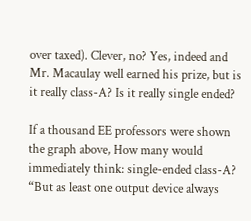over taxed). Clever, no? Yes, indeed and Mr. Macaulay well earned his prize, but is it really class-A? Is it really single ended?

If a thousand EE professors were shown the graph above, How many would immediately think: single-ended class-A? “But as least one output device always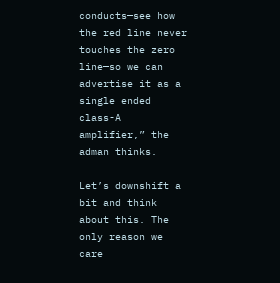conducts—see how the red line never touches the zero line—so we can advertise it as a single ended class-A amplifier,” the adman thinks.

Let’s downshift a bit and think about this. The only reason we care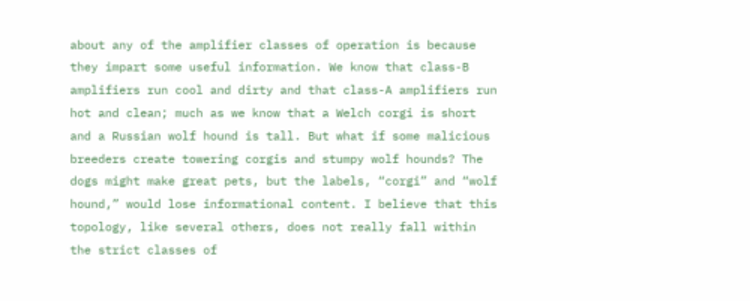about any of the amplifier classes of operation is because they impart some useful information. We know that class-B amplifiers run cool and dirty and that class-A amplifiers run hot and clean; much as we know that a Welch corgi is short and a Russian wolf hound is tall. But what if some malicious breeders create towering corgis and stumpy wolf hounds? The dogs might make great pets, but the labels, “corgi” and “wolf hound,” would lose informational content. I believe that this topology, like several others, does not really fall within the strict classes of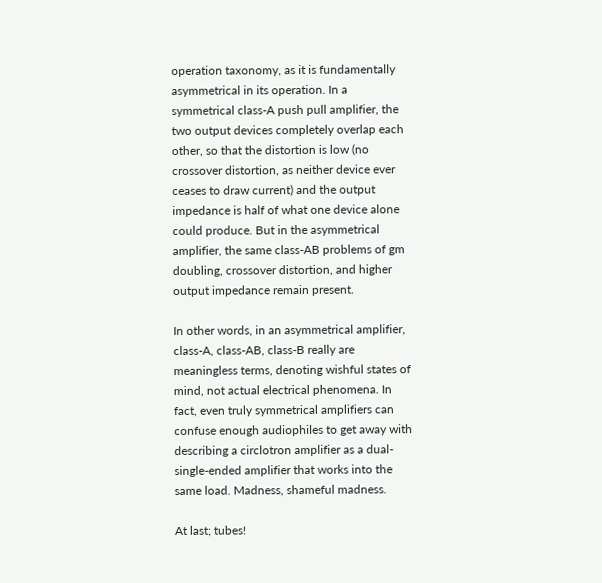operation taxonomy, as it is fundamentally asymmetrical in its operation. In a symmetrical class-A push pull amplifier, the two output devices completely overlap each other, so that the distortion is low (no crossover distortion, as neither device ever ceases to draw current) and the output impedance is half of what one device alone could produce. But in the asymmetrical amplifier, the same class-AB problems of gm doubling, crossover distortion, and higher output impedance remain present.

In other words, in an asymmetrical amplifier, class-A, class-AB, class-B really are meaningless terms, denoting wishful states of mind, not actual electrical phenomena. In fact, even truly symmetrical amplifiers can confuse enough audiophiles to get away with describing a circlotron amplifier as a dual-single-ended amplifier that works into the same load. Madness, shameful madness.

At last; tubes!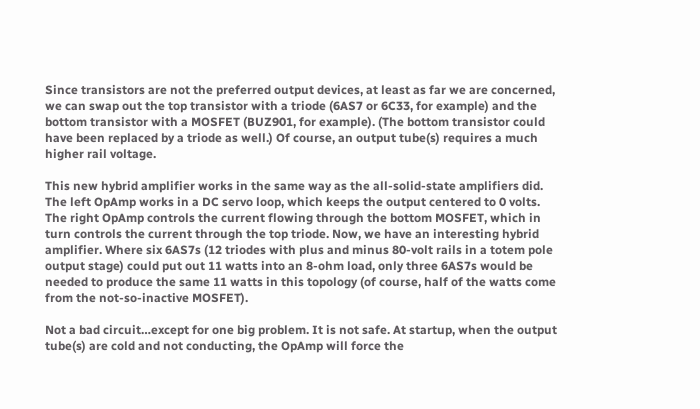Since transistors are not the preferred output devices, at least as far we are concerned, we can swap out the top transistor with a triode (6AS7 or 6C33, for example) and the bottom transistor with a MOSFET (BUZ901, for example). (The bottom transistor could have been replaced by a triode as well.) Of course, an output tube(s) requires a much higher rail voltage.

This new hybrid amplifier works in the same way as the all-solid-state amplifiers did. The left OpAmp works in a DC servo loop, which keeps the output centered to 0 volts. The right OpAmp controls the current flowing through the bottom MOSFET, which in turn controls the current through the top triode. Now, we have an interesting hybrid amplifier. Where six 6AS7s (12 triodes with plus and minus 80-volt rails in a totem pole output stage) could put out 11 watts into an 8-ohm load, only three 6AS7s would be needed to produce the same 11 watts in this topology (of course, half of the watts come from the not-so-inactive MOSFET).

Not a bad circuit…except for one big problem. It is not safe. At startup, when the output tube(s) are cold and not conducting, the OpAmp will force the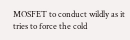MOSFET to conduct wildly as it tries to force the cold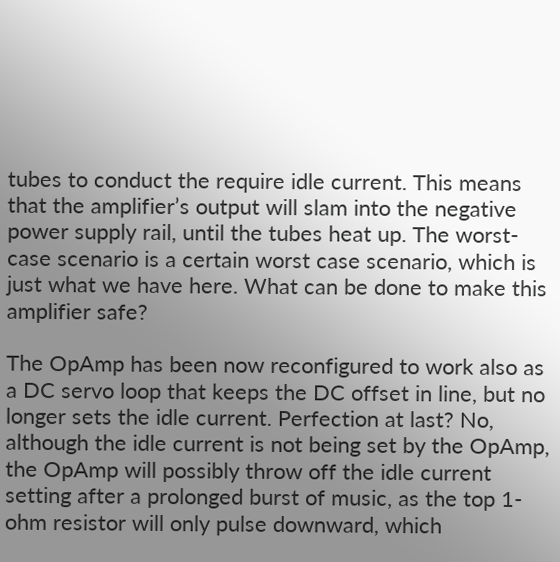tubes to conduct the require idle current. This means that the amplifier’s output will slam into the negative power supply rail, until the tubes heat up. The worst-case scenario is a certain worst case scenario, which is just what we have here. What can be done to make this amplifier safe?

The OpAmp has been now reconfigured to work also as a DC servo loop that keeps the DC offset in line, but no longer sets the idle current. Perfection at last? No, although the idle current is not being set by the OpAmp, the OpAmp will possibly throw off the idle current setting after a prolonged burst of music, as the top 1-ohm resistor will only pulse downward, which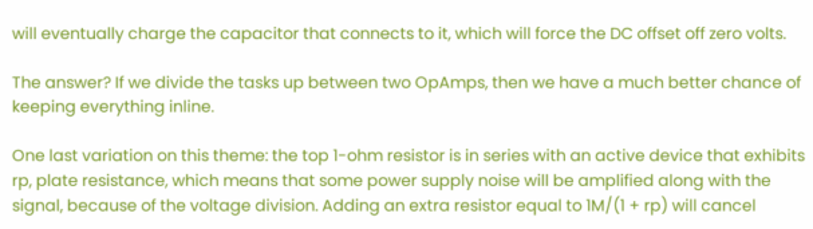will eventually charge the capacitor that connects to it, which will force the DC offset off zero volts.

The answer? If we divide the tasks up between two OpAmps, then we have a much better chance of keeping everything inline.

One last variation on this theme: the top 1-ohm resistor is in series with an active device that exhibits rp, plate resistance, which means that some power supply noise will be amplified along with the signal, because of the voltage division. Adding an extra resistor equal to 1M/(1 + rp) will cancel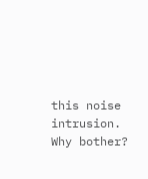this noise intrusion. Why bother?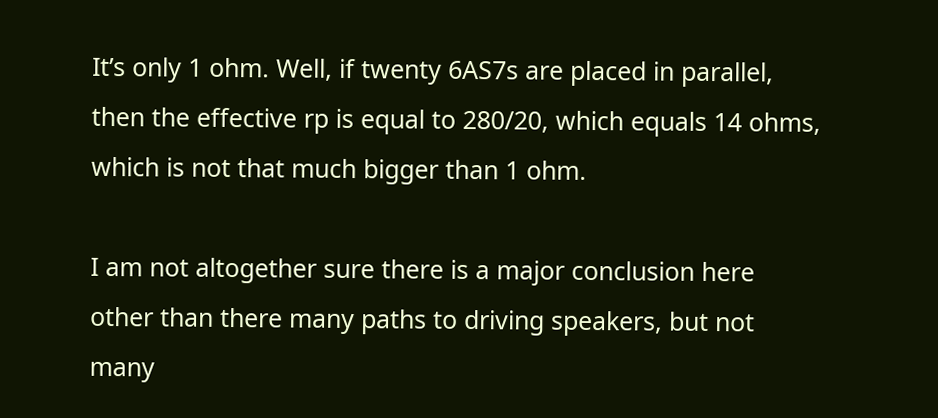It’s only 1 ohm. Well, if twenty 6AS7s are placed in parallel, then the effective rp is equal to 280/20, which equals 14 ohms, which is not that much bigger than 1 ohm.

I am not altogether sure there is a major conclusion here other than there many paths to driving speakers, but not many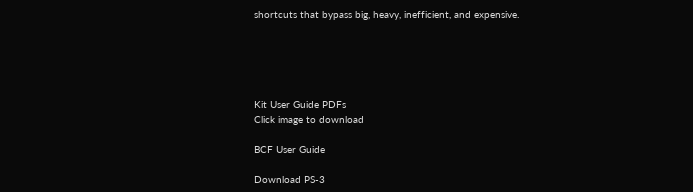shortcuts that bypass big, heavy, inefficient, and expensive.





Kit User Guide PDFs
Click image to download

BCF User Guide

Download PS-3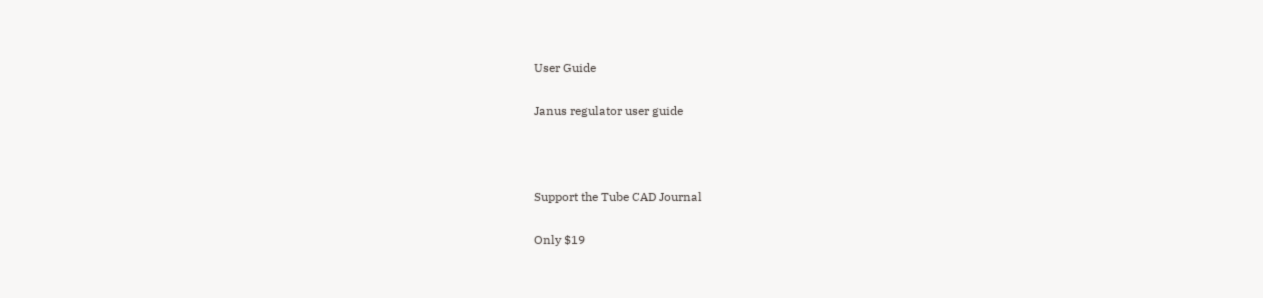User Guide

Janus regulator user guide



Support the Tube CAD Journal

Only $19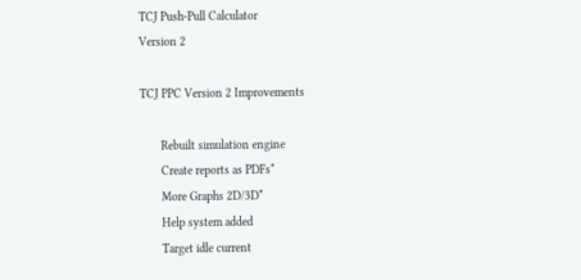TCJ Push-Pull Calculator
Version 2

TCJ PPC Version 2 Improvements

       Rebuilt simulation engine
       Create reports as PDFs*
       More Graphs 2D/3D*
       Help system added
       Target idle current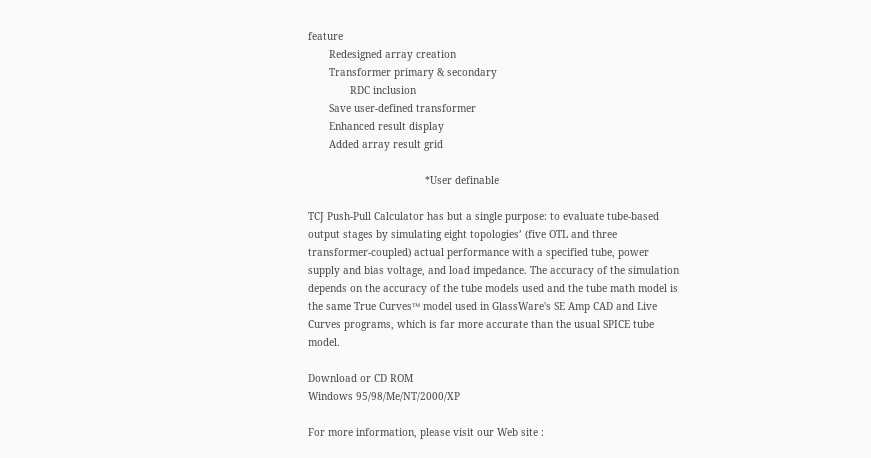feature
       Redesigned array creation
       Transformer primary & secondary
              RDC inclusion
       Save user-defined transformer
       Enhanced result display
       Added array result grid

                                       *User definable

TCJ Push-Pull Calculator has but a single purpose: to evaluate tube-based output stages by simulating eight topologies’ (five OTL and three transformer-coupled) actual performance with a specified tube, power supply and bias voltage, and load impedance. The accuracy of the simulation depends on the accuracy of the tube models used and the tube math model is the same True Curves™ model used in GlassWare's SE Amp CAD and Live Curves programs, which is far more accurate than the usual SPICE tube model.

Download or CD ROM
Windows 95/98/Me/NT/2000/XP

For more information, please visit our Web site :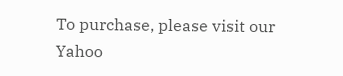To purchase, please visit our Yahoo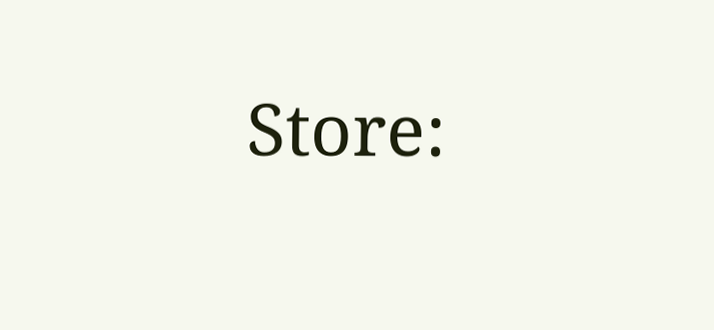Store: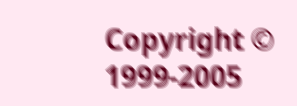Copyright © 1999-2005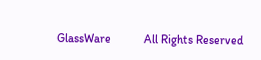GlassWare           All Rights Reserved